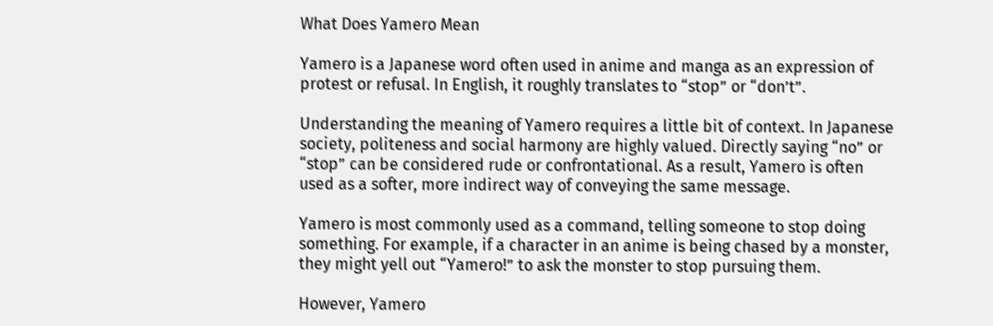What Does Yamero Mean

Yamero is a Japanese word often used in anime and manga as an expression of protest or refusal. In English, it roughly translates to “stop” or “don’t”.

Understanding the meaning of Yamero requires a little bit of context. In Japanese society, politeness and social harmony are highly valued. Directly saying “no” or “stop” can be considered rude or confrontational. As a result, Yamero is often used as a softer, more indirect way of conveying the same message.

Yamero is most commonly used as a command, telling someone to stop doing something. For example, if a character in an anime is being chased by a monster, they might yell out “Yamero!” to ask the monster to stop pursuing them.

However, Yamero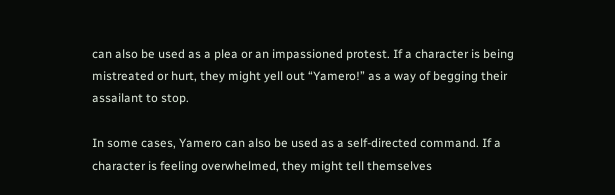can also be used as a plea or an impassioned protest. If a character is being mistreated or hurt, they might yell out “Yamero!” as a way of begging their assailant to stop.

In some cases, Yamero can also be used as a self-directed command. If a character is feeling overwhelmed, they might tell themselves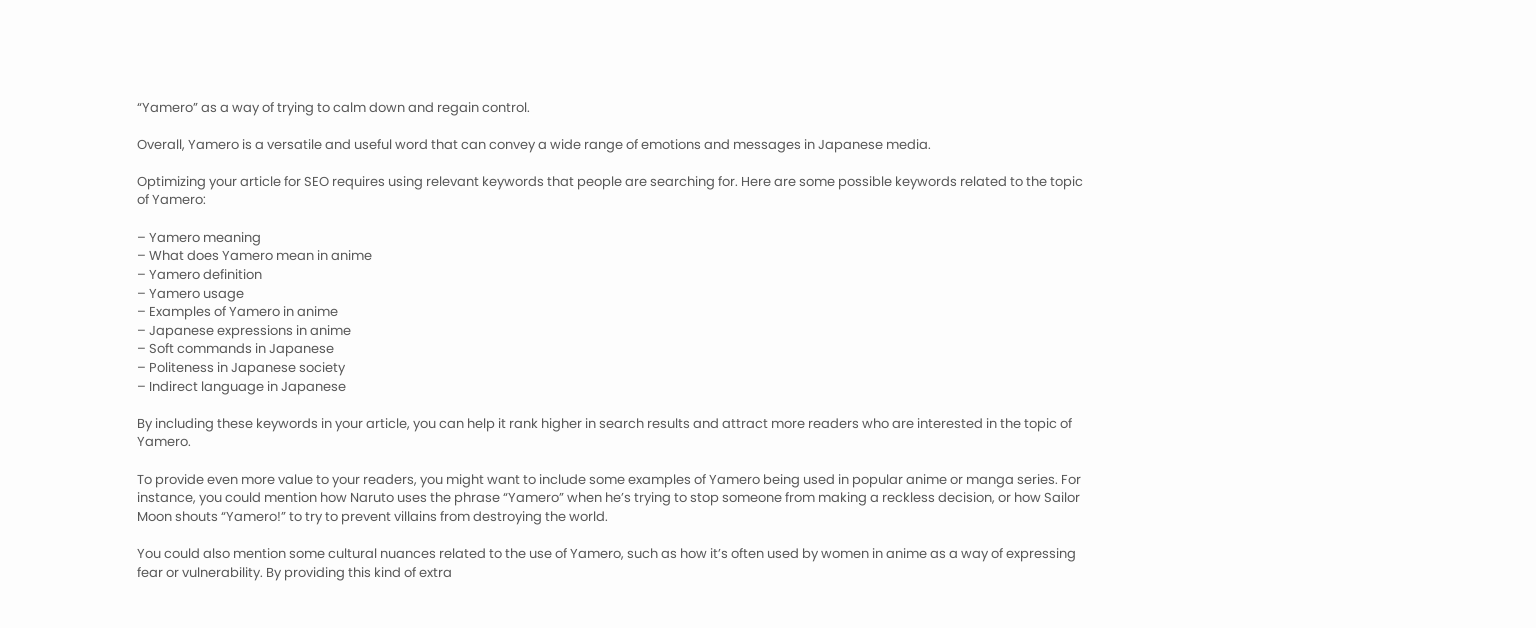“Yamero” as a way of trying to calm down and regain control.

Overall, Yamero is a versatile and useful word that can convey a wide range of emotions and messages in Japanese media.

Optimizing your article for SEO requires using relevant keywords that people are searching for. Here are some possible keywords related to the topic of Yamero:

– Yamero meaning
– What does Yamero mean in anime
– Yamero definition
– Yamero usage
– Examples of Yamero in anime
– Japanese expressions in anime
– Soft commands in Japanese
– Politeness in Japanese society
– Indirect language in Japanese

By including these keywords in your article, you can help it rank higher in search results and attract more readers who are interested in the topic of Yamero.

To provide even more value to your readers, you might want to include some examples of Yamero being used in popular anime or manga series. For instance, you could mention how Naruto uses the phrase “Yamero” when he’s trying to stop someone from making a reckless decision, or how Sailor Moon shouts “Yamero!” to try to prevent villains from destroying the world.

You could also mention some cultural nuances related to the use of Yamero, such as how it’s often used by women in anime as a way of expressing fear or vulnerability. By providing this kind of extra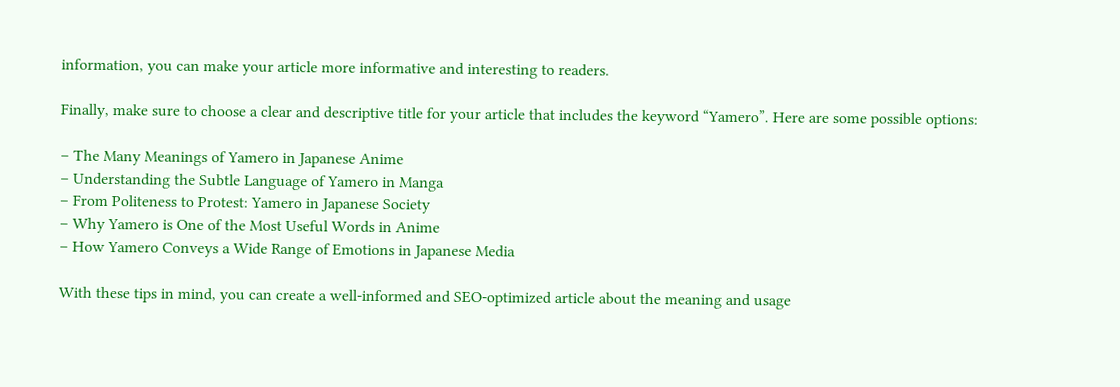information, you can make your article more informative and interesting to readers.

Finally, make sure to choose a clear and descriptive title for your article that includes the keyword “Yamero”. Here are some possible options:

– The Many Meanings of Yamero in Japanese Anime
– Understanding the Subtle Language of Yamero in Manga
– From Politeness to Protest: Yamero in Japanese Society
– Why Yamero is One of the Most Useful Words in Anime
– How Yamero Conveys a Wide Range of Emotions in Japanese Media

With these tips in mind, you can create a well-informed and SEO-optimized article about the meaning and usage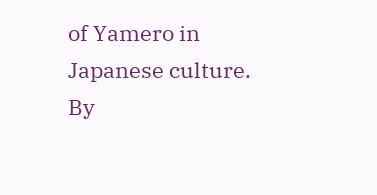of Yamero in Japanese culture. By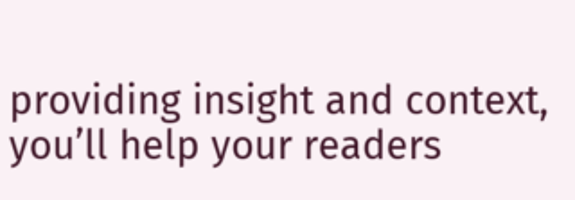providing insight and context, you’ll help your readers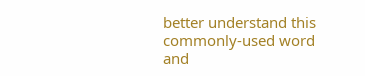better understand this commonly-used word and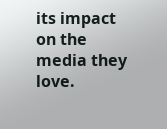its impact on the media they love.